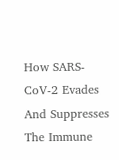How SARS-CoV-2 Evades And Suppresses The Immune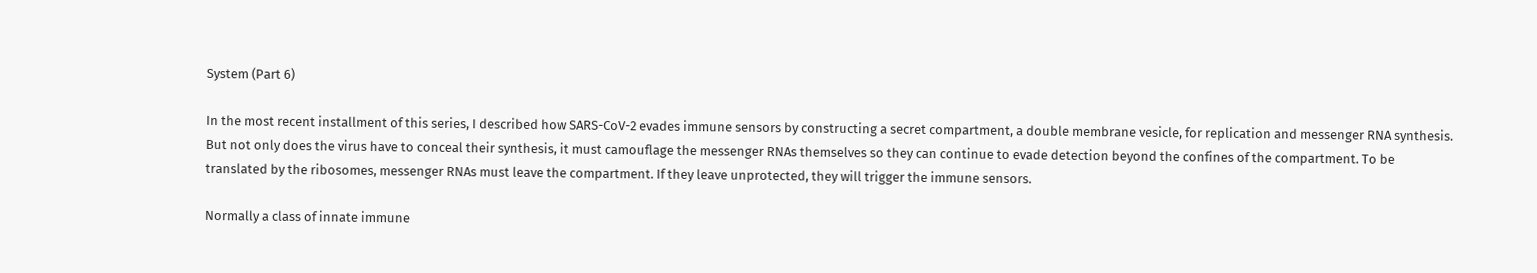System (Part 6)

In the most recent installment of this series, I described how SARS-CoV-2 evades immune sensors by constructing a secret compartment, a double membrane vesicle, for replication and messenger RNA synthesis. But not only does the virus have to conceal their synthesis, it must camouflage the messenger RNAs themselves so they can continue to evade detection beyond the confines of the compartment. To be translated by the ribosomes, messenger RNAs must leave the compartment. If they leave unprotected, they will trigger the immune sensors.

Normally a class of innate immune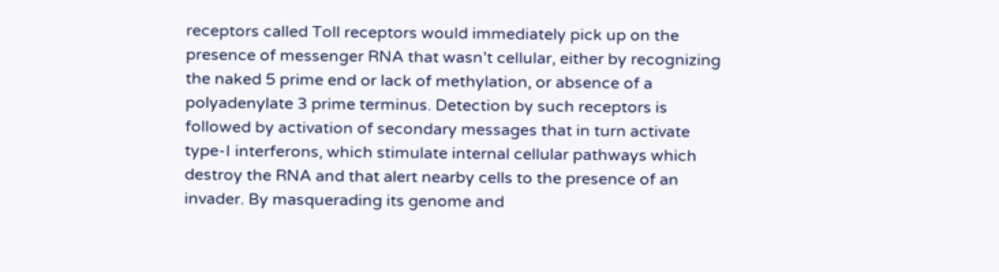receptors called Toll receptors would immediately pick up on the presence of messenger RNA that wasn’t cellular, either by recognizing the naked 5 prime end or lack of methylation, or absence of a polyadenylate 3 prime terminus. Detection by such receptors is followed by activation of secondary messages that in turn activate type-I interferons, which stimulate internal cellular pathways which destroy the RNA and that alert nearby cells to the presence of an invader. By masquerading its genome and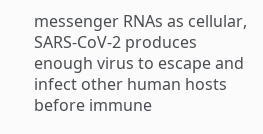messenger RNAs as cellular, SARS-CoV-2 produces enough virus to escape and infect other human hosts before immune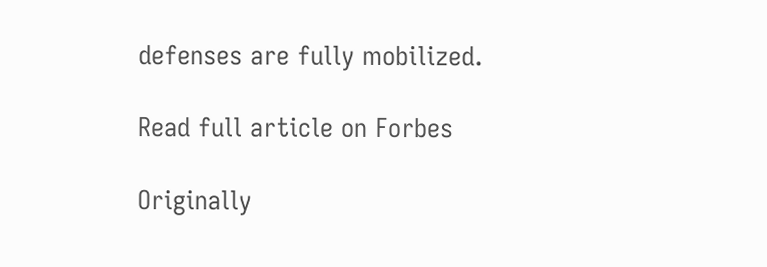defenses are fully mobilized.

Read full article on Forbes

Originally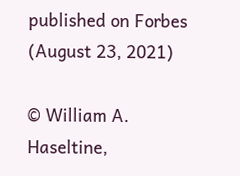published on Forbes (August 23, 2021)

© William A. Haseltine,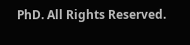PhD. All Rights Reserved.